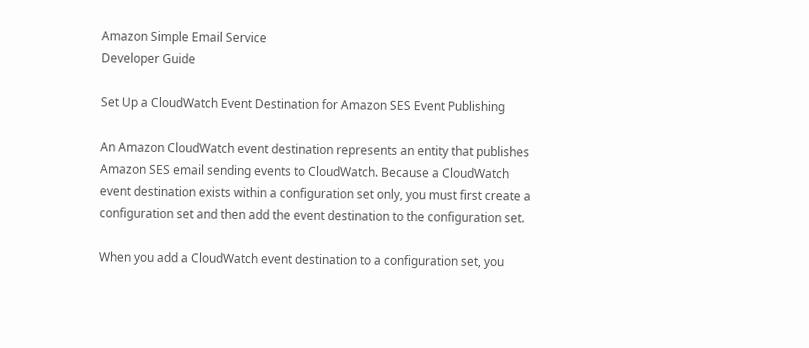Amazon Simple Email Service
Developer Guide

Set Up a CloudWatch Event Destination for Amazon SES Event Publishing

An Amazon CloudWatch event destination represents an entity that publishes Amazon SES email sending events to CloudWatch. Because a CloudWatch event destination exists within a configuration set only, you must first create a configuration set and then add the event destination to the configuration set.

When you add a CloudWatch event destination to a configuration set, you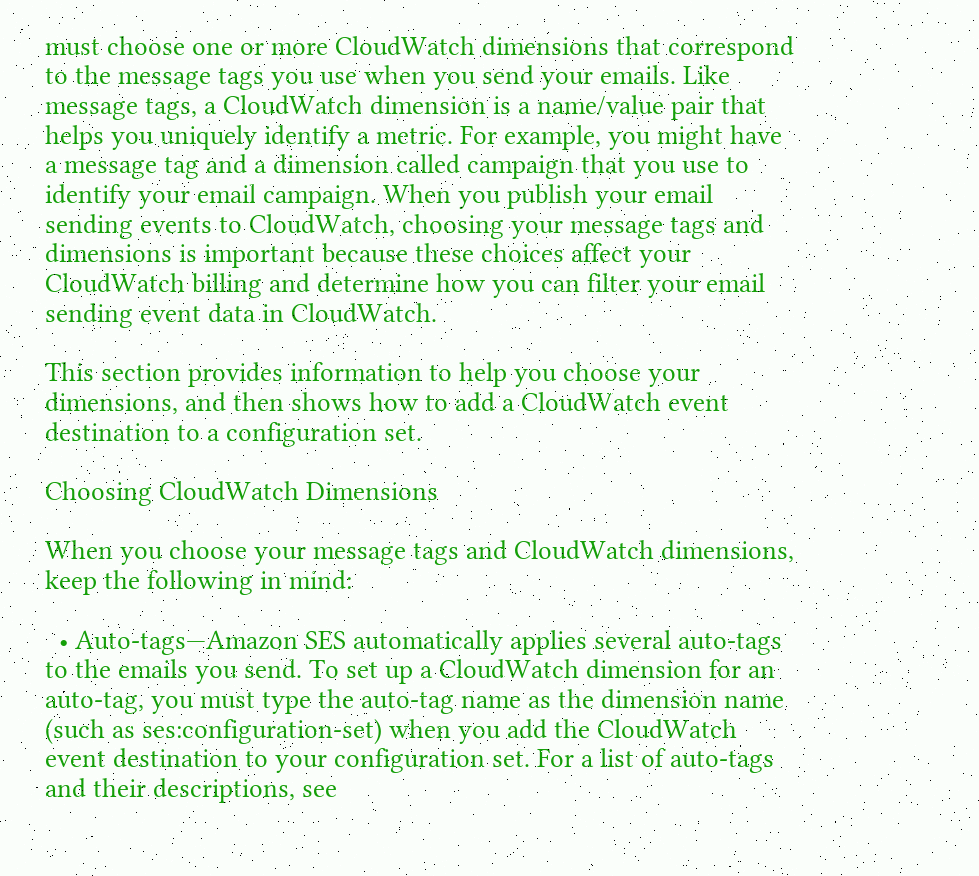must choose one or more CloudWatch dimensions that correspond to the message tags you use when you send your emails. Like message tags, a CloudWatch dimension is a name/value pair that helps you uniquely identify a metric. For example, you might have a message tag and a dimension called campaign that you use to identify your email campaign. When you publish your email sending events to CloudWatch, choosing your message tags and dimensions is important because these choices affect your CloudWatch billing and determine how you can filter your email sending event data in CloudWatch.

This section provides information to help you choose your dimensions, and then shows how to add a CloudWatch event destination to a configuration set.

Choosing CloudWatch Dimensions

When you choose your message tags and CloudWatch dimensions, keep the following in mind:

  • Auto-tags—Amazon SES automatically applies several auto-tags to the emails you send. To set up a CloudWatch dimension for an auto-tag, you must type the auto-tag name as the dimension name (such as ses:configuration-set) when you add the CloudWatch event destination to your configuration set. For a list of auto-tags and their descriptions, see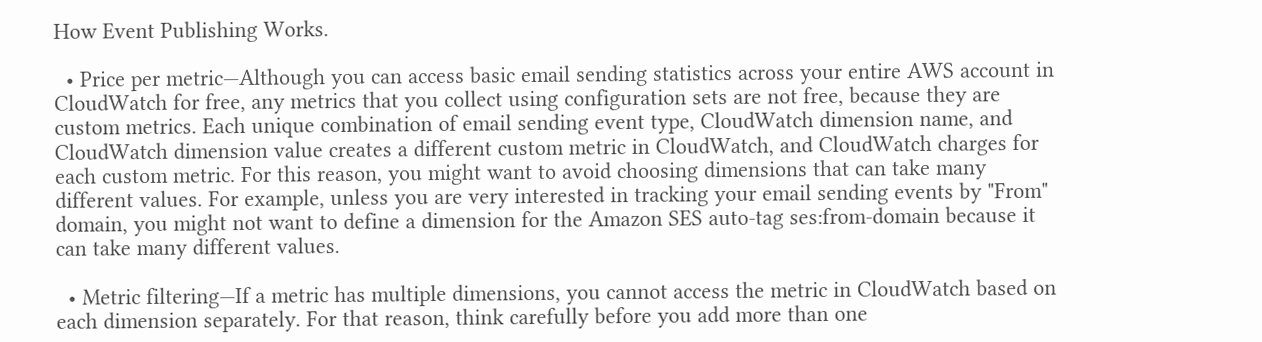How Event Publishing Works.

  • Price per metric—Although you can access basic email sending statistics across your entire AWS account in CloudWatch for free, any metrics that you collect using configuration sets are not free, because they are custom metrics. Each unique combination of email sending event type, CloudWatch dimension name, and CloudWatch dimension value creates a different custom metric in CloudWatch, and CloudWatch charges for each custom metric. For this reason, you might want to avoid choosing dimensions that can take many different values. For example, unless you are very interested in tracking your email sending events by "From" domain, you might not want to define a dimension for the Amazon SES auto-tag ses:from-domain because it can take many different values.

  • Metric filtering—If a metric has multiple dimensions, you cannot access the metric in CloudWatch based on each dimension separately. For that reason, think carefully before you add more than one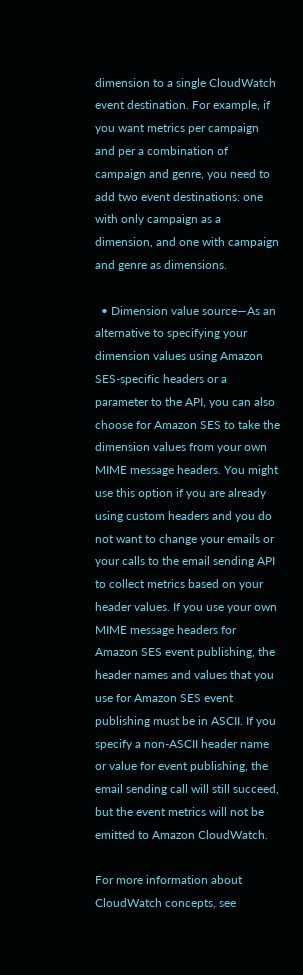dimension to a single CloudWatch event destination. For example, if you want metrics per campaign and per a combination of campaign and genre, you need to add two event destinations: one with only campaign as a dimension, and one with campaign and genre as dimensions.

  • Dimension value source—As an alternative to specifying your dimension values using Amazon SES-specific headers or a parameter to the API, you can also choose for Amazon SES to take the dimension values from your own MIME message headers. You might use this option if you are already using custom headers and you do not want to change your emails or your calls to the email sending API to collect metrics based on your header values. If you use your own MIME message headers for Amazon SES event publishing, the header names and values that you use for Amazon SES event publishing must be in ASCII. If you specify a non-ASCII header name or value for event publishing, the email sending call will still succeed, but the event metrics will not be emitted to Amazon CloudWatch.

For more information about CloudWatch concepts, see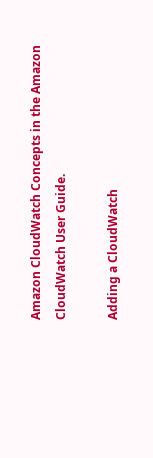Amazon CloudWatch Concepts in the Amazon CloudWatch User Guide.

Adding a CloudWatch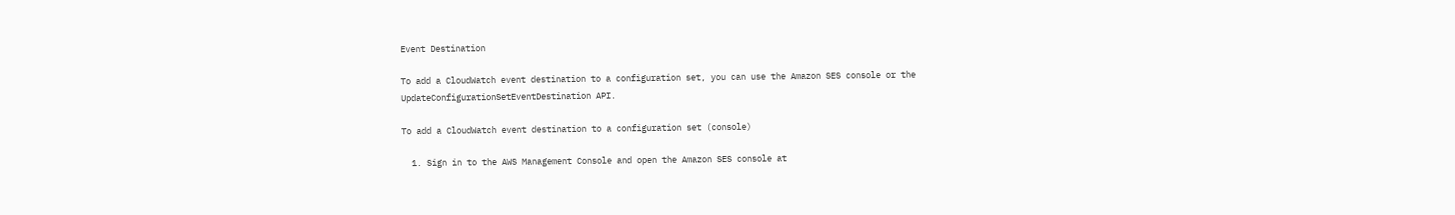Event Destination

To add a CloudWatch event destination to a configuration set, you can use the Amazon SES console or the UpdateConfigurationSetEventDestination API.

To add a CloudWatch event destination to a configuration set (console)

  1. Sign in to the AWS Management Console and open the Amazon SES console at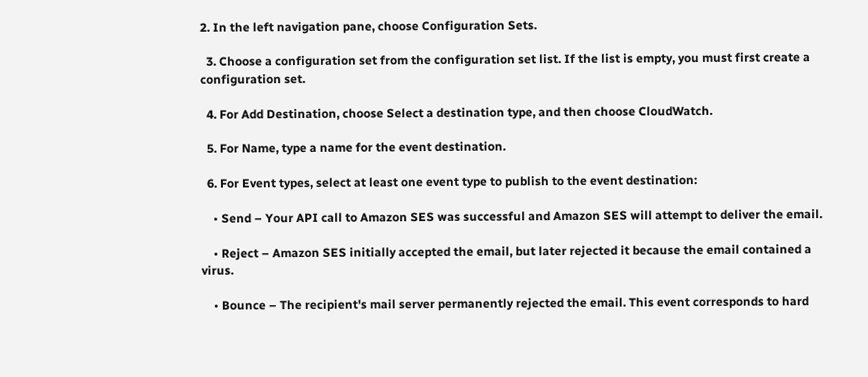2. In the left navigation pane, choose Configuration Sets.

  3. Choose a configuration set from the configuration set list. If the list is empty, you must first create a configuration set.

  4. For Add Destination, choose Select a destination type, and then choose CloudWatch.

  5. For Name, type a name for the event destination.

  6. For Event types, select at least one event type to publish to the event destination:

    • Send – Your API call to Amazon SES was successful and Amazon SES will attempt to deliver the email.

    • Reject – Amazon SES initially accepted the email, but later rejected it because the email contained a virus.

    • Bounce – The recipient's mail server permanently rejected the email. This event corresponds to hard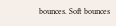bounces. Soft bounces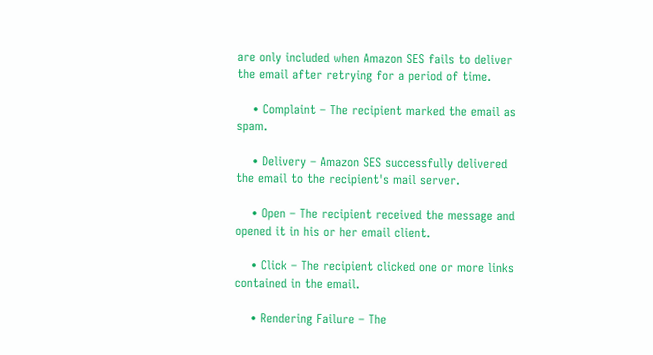are only included when Amazon SES fails to deliver the email after retrying for a period of time.

    • Complaint – The recipient marked the email as spam.

    • Delivery – Amazon SES successfully delivered the email to the recipient's mail server.

    • Open – The recipient received the message and opened it in his or her email client.

    • Click – The recipient clicked one or more links contained in the email.

    • Rendering Failure – The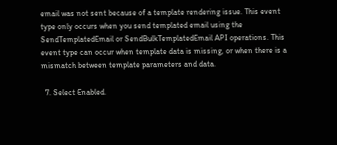email was not sent because of a template rendering issue. This event type only occurs when you send templated email using the SendTemplatedEmail or SendBulkTemplatedEmail API operations. This event type can occur when template data is missing, or when there is a mismatch between template parameters and data.

  7. Select Enabled.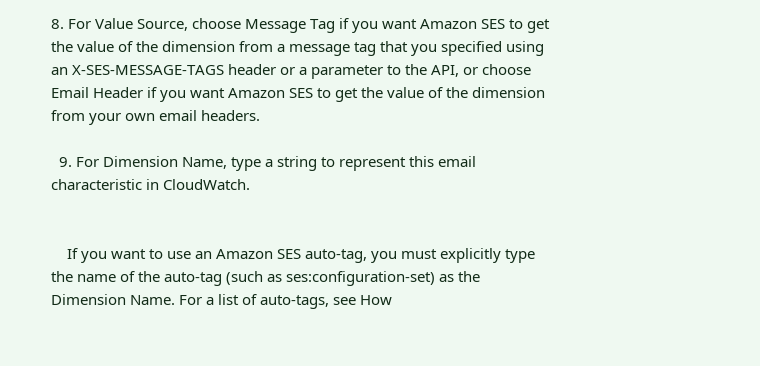8. For Value Source, choose Message Tag if you want Amazon SES to get the value of the dimension from a message tag that you specified using an X-SES-MESSAGE-TAGS header or a parameter to the API, or choose Email Header if you want Amazon SES to get the value of the dimension from your own email headers.

  9. For Dimension Name, type a string to represent this email characteristic in CloudWatch.


    If you want to use an Amazon SES auto-tag, you must explicitly type the name of the auto-tag (such as ses:configuration-set) as the Dimension Name. For a list of auto-tags, see How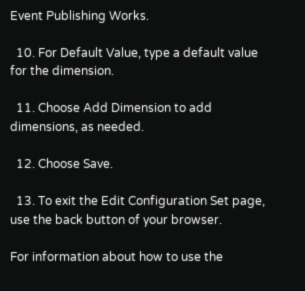Event Publishing Works.

  10. For Default Value, type a default value for the dimension.

  11. Choose Add Dimension to add dimensions, as needed.

  12. Choose Save.

  13. To exit the Edit Configuration Set page, use the back button of your browser.

For information about how to use the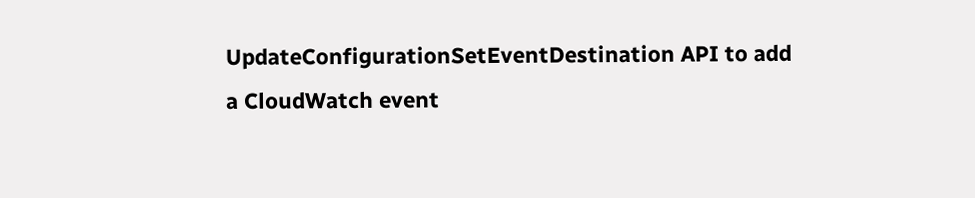UpdateConfigurationSetEventDestination API to add a CloudWatch event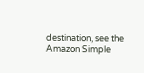destination, see the Amazon Simple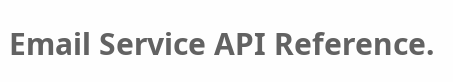Email Service API Reference.